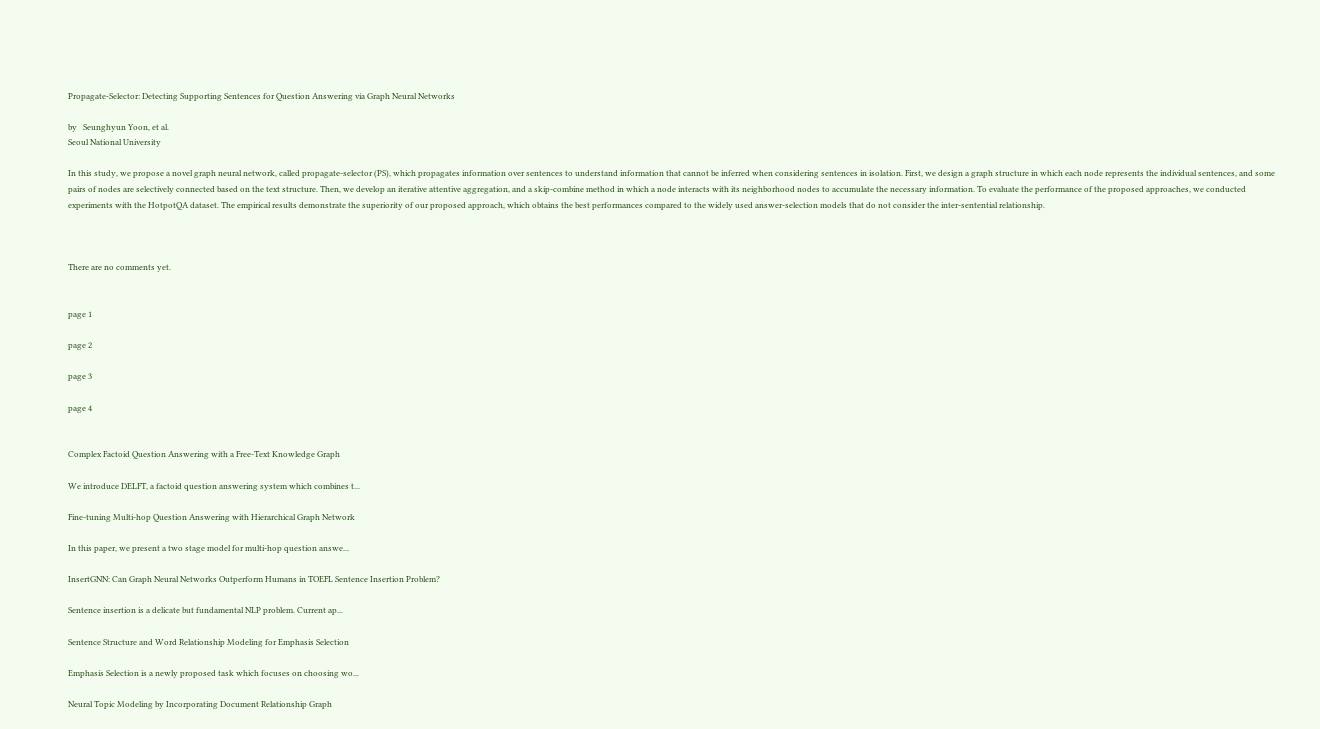Propagate-Selector: Detecting Supporting Sentences for Question Answering via Graph Neural Networks

by   Seunghyun Yoon, et al.
Seoul National University

In this study, we propose a novel graph neural network, called propagate-selector (PS), which propagates information over sentences to understand information that cannot be inferred when considering sentences in isolation. First, we design a graph structure in which each node represents the individual sentences, and some pairs of nodes are selectively connected based on the text structure. Then, we develop an iterative attentive aggregation, and a skip-combine method in which a node interacts with its neighborhood nodes to accumulate the necessary information. To evaluate the performance of the proposed approaches, we conducted experiments with the HotpotQA dataset. The empirical results demonstrate the superiority of our proposed approach, which obtains the best performances compared to the widely used answer-selection models that do not consider the inter-sentential relationship.



There are no comments yet.


page 1

page 2

page 3

page 4


Complex Factoid Question Answering with a Free-Text Knowledge Graph

We introduce DELFT, a factoid question answering system which combines t...

Fine-tuning Multi-hop Question Answering with Hierarchical Graph Network

In this paper, we present a two stage model for multi-hop question answe...

InsertGNN: Can Graph Neural Networks Outperform Humans in TOEFL Sentence Insertion Problem?

Sentence insertion is a delicate but fundamental NLP problem. Current ap...

Sentence Structure and Word Relationship Modeling for Emphasis Selection

Emphasis Selection is a newly proposed task which focuses on choosing wo...

Neural Topic Modeling by Incorporating Document Relationship Graph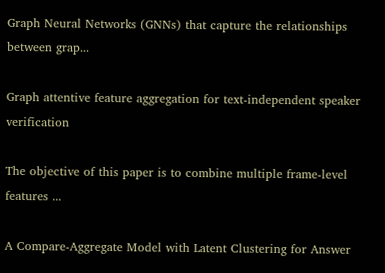Graph Neural Networks (GNNs) that capture the relationships between grap...

Graph attentive feature aggregation for text-independent speaker verification

The objective of this paper is to combine multiple frame-level features ...

A Compare-Aggregate Model with Latent Clustering for Answer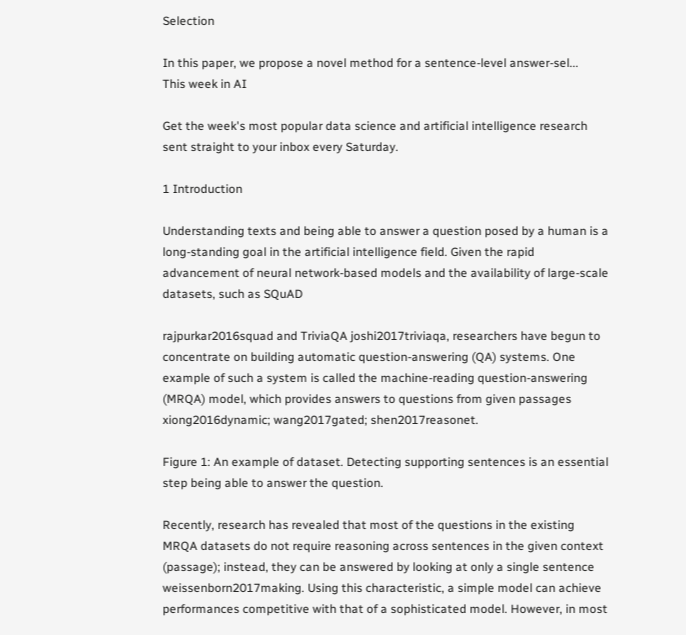Selection

In this paper, we propose a novel method for a sentence-level answer-sel...
This week in AI

Get the week's most popular data science and artificial intelligence research sent straight to your inbox every Saturday.

1 Introduction

Understanding texts and being able to answer a question posed by a human is a long-standing goal in the artificial intelligence field. Given the rapid advancement of neural network-based models and the availability of large-scale datasets, such as SQuAD

rajpurkar2016squad and TriviaQA joshi2017triviaqa, researchers have begun to concentrate on building automatic question-answering (QA) systems. One example of such a system is called the machine-reading question-answering (MRQA) model, which provides answers to questions from given passages xiong2016dynamic; wang2017gated; shen2017reasonet.

Figure 1: An example of dataset. Detecting supporting sentences is an essential step being able to answer the question.

Recently, research has revealed that most of the questions in the existing MRQA datasets do not require reasoning across sentences in the given context (passage); instead, they can be answered by looking at only a single sentence weissenborn2017making. Using this characteristic, a simple model can achieve performances competitive with that of a sophisticated model. However, in most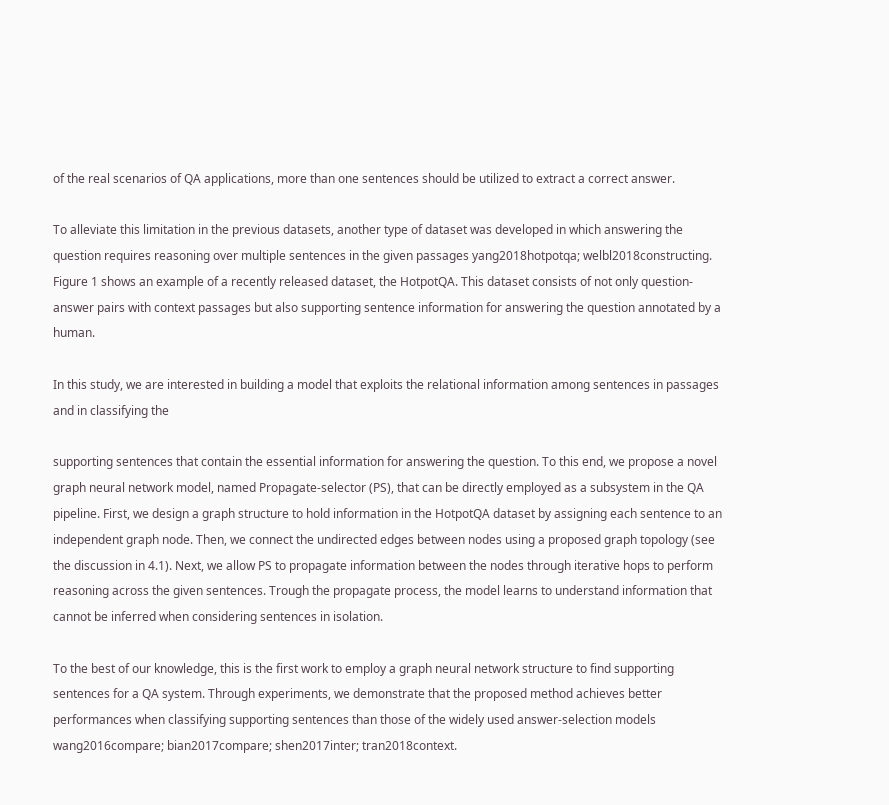of the real scenarios of QA applications, more than one sentences should be utilized to extract a correct answer.

To alleviate this limitation in the previous datasets, another type of dataset was developed in which answering the question requires reasoning over multiple sentences in the given passages yang2018hotpotqa; welbl2018constructing. Figure 1 shows an example of a recently released dataset, the HotpotQA. This dataset consists of not only question-answer pairs with context passages but also supporting sentence information for answering the question annotated by a human.

In this study, we are interested in building a model that exploits the relational information among sentences in passages and in classifying the

supporting sentences that contain the essential information for answering the question. To this end, we propose a novel graph neural network model, named Propagate-selector (PS), that can be directly employed as a subsystem in the QA pipeline. First, we design a graph structure to hold information in the HotpotQA dataset by assigning each sentence to an independent graph node. Then, we connect the undirected edges between nodes using a proposed graph topology (see the discussion in 4.1). Next, we allow PS to propagate information between the nodes through iterative hops to perform reasoning across the given sentences. Trough the propagate process, the model learns to understand information that cannot be inferred when considering sentences in isolation.

To the best of our knowledge, this is the first work to employ a graph neural network structure to find supporting sentences for a QA system. Through experiments, we demonstrate that the proposed method achieves better performances when classifying supporting sentences than those of the widely used answer-selection models wang2016compare; bian2017compare; shen2017inter; tran2018context.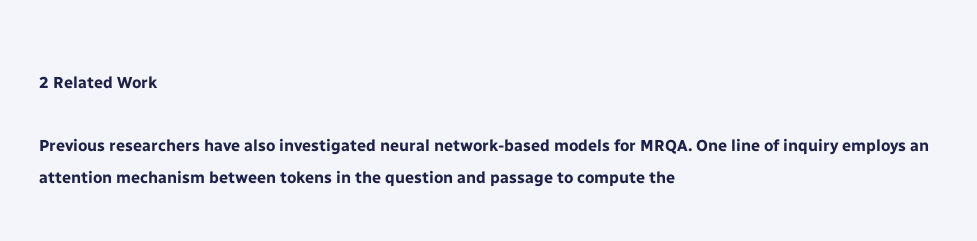2 Related Work

Previous researchers have also investigated neural network-based models for MRQA. One line of inquiry employs an attention mechanism between tokens in the question and passage to compute the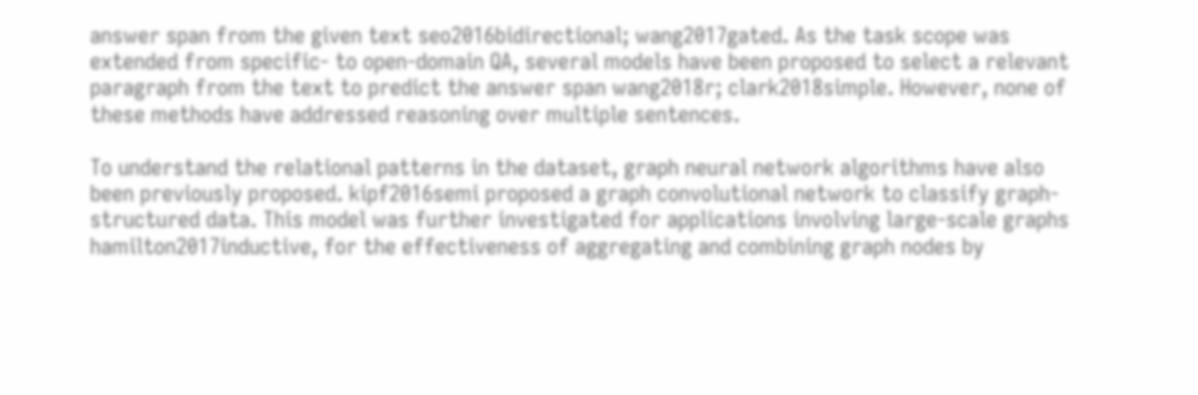answer span from the given text seo2016bidirectional; wang2017gated. As the task scope was extended from specific- to open-domain QA, several models have been proposed to select a relevant paragraph from the text to predict the answer span wang2018r; clark2018simple. However, none of these methods have addressed reasoning over multiple sentences.

To understand the relational patterns in the dataset, graph neural network algorithms have also been previously proposed. kipf2016semi proposed a graph convolutional network to classify graph-structured data. This model was further investigated for applications involving large-scale graphs hamilton2017inductive, for the effectiveness of aggregating and combining graph nodes by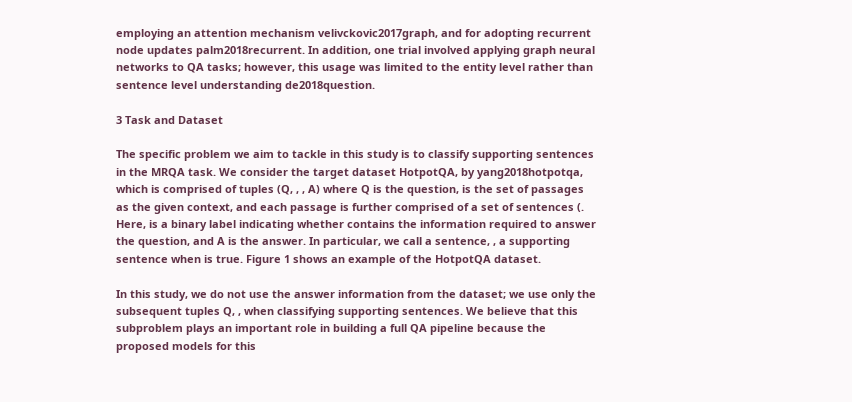employing an attention mechanism velivckovic2017graph, and for adopting recurrent node updates palm2018recurrent. In addition, one trial involved applying graph neural networks to QA tasks; however, this usage was limited to the entity level rather than sentence level understanding de2018question.

3 Task and Dataset

The specific problem we aim to tackle in this study is to classify supporting sentences in the MRQA task. We consider the target dataset HotpotQA, by yang2018hotpotqa, which is comprised of tuples (Q, , , A) where Q is the question, is the set of passages as the given context, and each passage is further comprised of a set of sentences (. Here, is a binary label indicating whether contains the information required to answer the question, and A is the answer. In particular, we call a sentence, , a supporting sentence when is true. Figure 1 shows an example of the HotpotQA dataset.

In this study, we do not use the answer information from the dataset; we use only the subsequent tuples Q, , when classifying supporting sentences. We believe that this subproblem plays an important role in building a full QA pipeline because the proposed models for this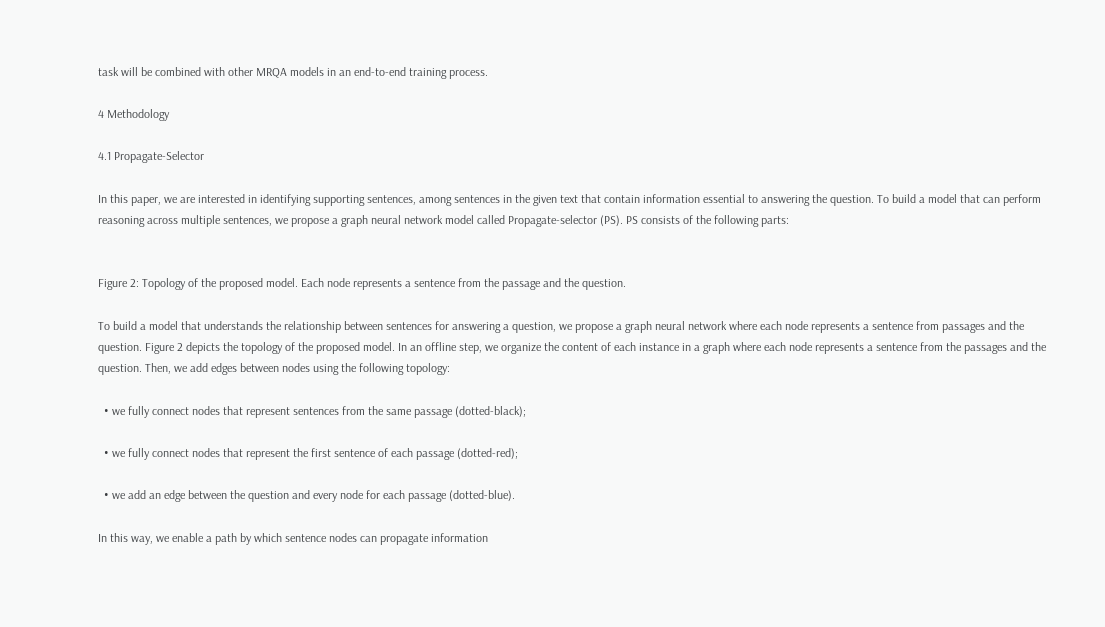task will be combined with other MRQA models in an end-to-end training process.

4 Methodology

4.1 Propagate-Selector

In this paper, we are interested in identifying supporting sentences, among sentences in the given text that contain information essential to answering the question. To build a model that can perform reasoning across multiple sentences, we propose a graph neural network model called Propagate-selector (PS). PS consists of the following parts:


Figure 2: Topology of the proposed model. Each node represents a sentence from the passage and the question.

To build a model that understands the relationship between sentences for answering a question, we propose a graph neural network where each node represents a sentence from passages and the question. Figure 2 depicts the topology of the proposed model. In an offline step, we organize the content of each instance in a graph where each node represents a sentence from the passages and the question. Then, we add edges between nodes using the following topology:

  • we fully connect nodes that represent sentences from the same passage (dotted-black);

  • we fully connect nodes that represent the first sentence of each passage (dotted-red);

  • we add an edge between the question and every node for each passage (dotted-blue).

In this way, we enable a path by which sentence nodes can propagate information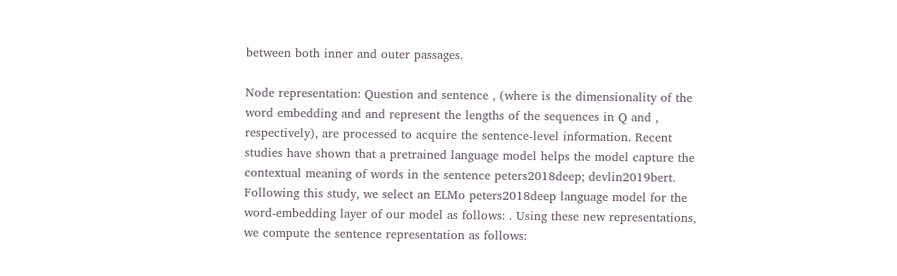between both inner and outer passages.

Node representation: Question and sentence , (where is the dimensionality of the word embedding and and represent the lengths of the sequences in Q and , respectively), are processed to acquire the sentence-level information. Recent studies have shown that a pretrained language model helps the model capture the contextual meaning of words in the sentence peters2018deep; devlin2019bert. Following this study, we select an ELMo peters2018deep language model for the word-embedding layer of our model as follows: . Using these new representations, we compute the sentence representation as follows: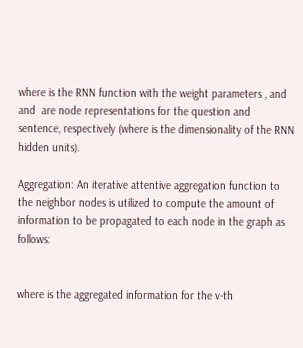where is the RNN function with the weight parameters , and   and  are node representations for the question and sentence, respectively (where is the dimensionality of the RNN hidden units).

Aggregation: An iterative attentive aggregation function to the neighbor nodes is utilized to compute the amount of information to be propagated to each node in the graph as follows:


where is the aggregated information for the v-th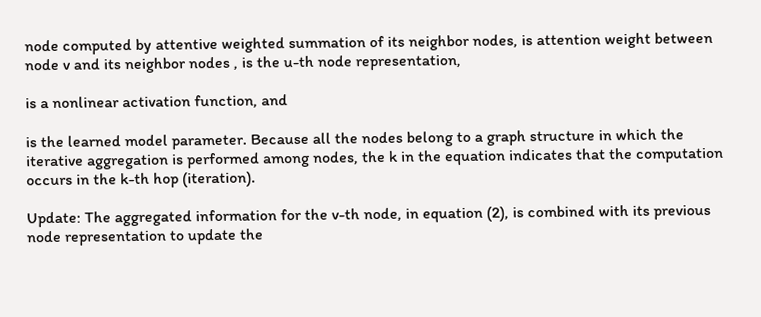node computed by attentive weighted summation of its neighbor nodes, is attention weight between node v and its neighbor nodes , is the u-th node representation,

is a nonlinear activation function, and

is the learned model parameter. Because all the nodes belong to a graph structure in which the iterative aggregation is performed among nodes, the k in the equation indicates that the computation occurs in the k-th hop (iteration).

Update: The aggregated information for the v-th node, in equation (2), is combined with its previous node representation to update the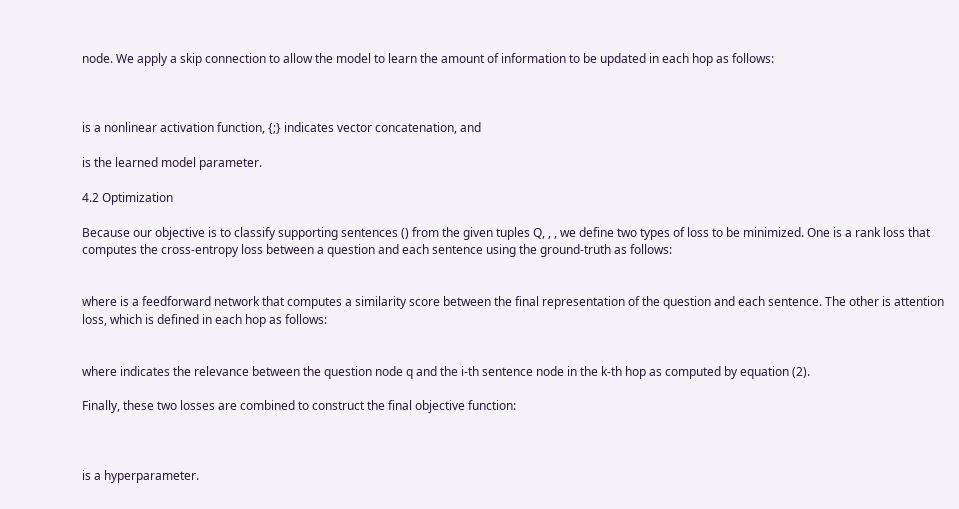node. We apply a skip connection to allow the model to learn the amount of information to be updated in each hop as follows:



is a nonlinear activation function, {;} indicates vector concatenation, and

is the learned model parameter.

4.2 Optimization

Because our objective is to classify supporting sentences () from the given tuples Q, , , we define two types of loss to be minimized. One is a rank loss that computes the cross-entropy loss between a question and each sentence using the ground-truth as follows:


where is a feedforward network that computes a similarity score between the final representation of the question and each sentence. The other is attention loss, which is defined in each hop as follows:


where indicates the relevance between the question node q and the i-th sentence node in the k-th hop as computed by equation (2).

Finally, these two losses are combined to construct the final objective function:



is a hyperparameter.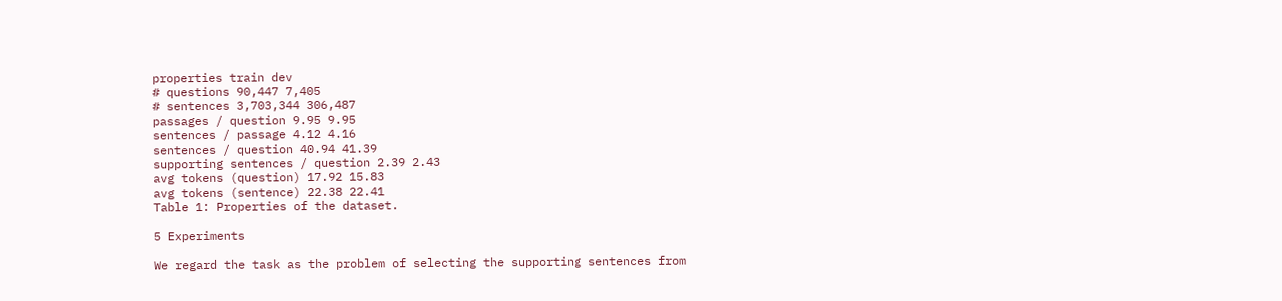properties train dev
# questions 90,447 7,405
# sentences 3,703,344 306,487
passages / question 9.95 9.95
sentences / passage 4.12 4.16
sentences / question 40.94 41.39
supporting sentences / question 2.39 2.43
avg tokens (question) 17.92 15.83
avg tokens (sentence) 22.38 22.41
Table 1: Properties of the dataset.

5 Experiments

We regard the task as the problem of selecting the supporting sentences from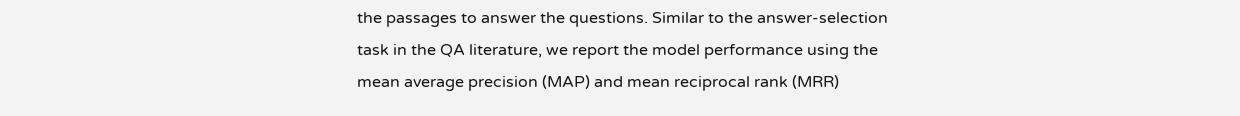the passages to answer the questions. Similar to the answer-selection task in the QA literature, we report the model performance using the mean average precision (MAP) and mean reciprocal rank (MRR)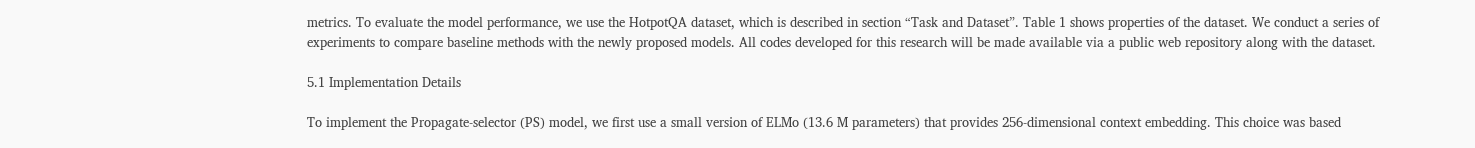metrics. To evaluate the model performance, we use the HotpotQA dataset, which is described in section “Task and Dataset”. Table 1 shows properties of the dataset. We conduct a series of experiments to compare baseline methods with the newly proposed models. All codes developed for this research will be made available via a public web repository along with the dataset.

5.1 Implementation Details

To implement the Propagate-selector (PS) model, we first use a small version of ELMo (13.6 M parameters) that provides 256-dimensional context embedding. This choice was based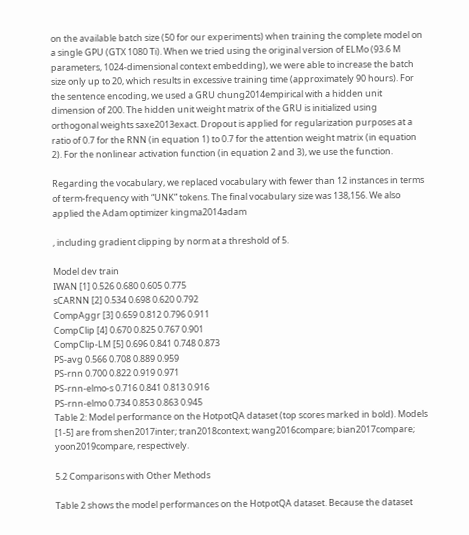on the available batch size (50 for our experiments) when training the complete model on a single GPU (GTX 1080 Ti). When we tried using the original version of ELMo (93.6 M parameters, 1024-dimensional context embedding), we were able to increase the batch size only up to 20, which results in excessive training time (approximately 90 hours). For the sentence encoding, we used a GRU chung2014empirical with a hidden unit dimension of 200. The hidden unit weight matrix of the GRU is initialized using orthogonal weights saxe2013exact. Dropout is applied for regularization purposes at a ratio of 0.7 for the RNN (in equation 1) to 0.7 for the attention weight matrix (in equation 2). For the nonlinear activation function (in equation 2 and 3), we use the function.

Regarding the vocabulary, we replaced vocabulary with fewer than 12 instances in terms of term-frequency with “UNK” tokens. The final vocabulary size was 138,156. We also applied the Adam optimizer kingma2014adam

, including gradient clipping by norm at a threshold of 5.

Model dev train
IWAN [1] 0.526 0.680 0.605 0.775
sCARNN [2] 0.534 0.698 0.620 0.792
CompAggr [3] 0.659 0.812 0.796 0.911
CompClip [4] 0.670 0.825 0.767 0.901
CompClip-LM [5] 0.696 0.841 0.748 0.873
PS-avg 0.566 0.708 0.889 0.959
PS-rnn 0.700 0.822 0.919 0.971
PS-rnn-elmo-s 0.716 0.841 0.813 0.916
PS-rnn-elmo 0.734 0.853 0.863 0.945
Table 2: Model performance on the HotpotQA dataset (top scores marked in bold). Models [1-5] are from shen2017inter; tran2018context; wang2016compare; bian2017compare; yoon2019compare, respectively.

5.2 Comparisons with Other Methods

Table 2 shows the model performances on the HotpotQA dataset. Because the dataset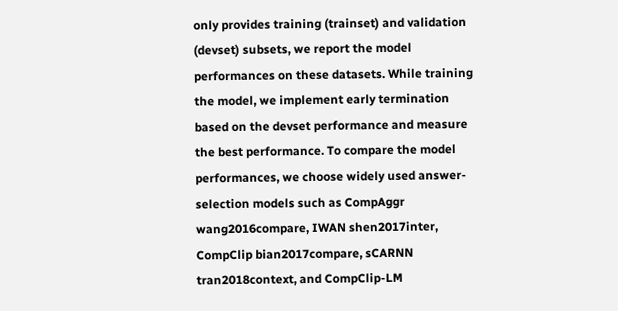only provides training (trainset) and validation (devset) subsets, we report the model performances on these datasets. While training the model, we implement early termination based on the devset performance and measure the best performance. To compare the model performances, we choose widely used answer-selection models such as CompAggr wang2016compare, IWAN shen2017inter, CompClip bian2017compare, sCARNN tran2018context, and CompClip-LM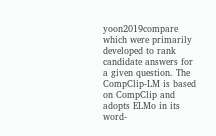yoon2019compare which were primarily developed to rank candidate answers for a given question. The CompClip-LM is based on CompClip and adopts ELMo in its word-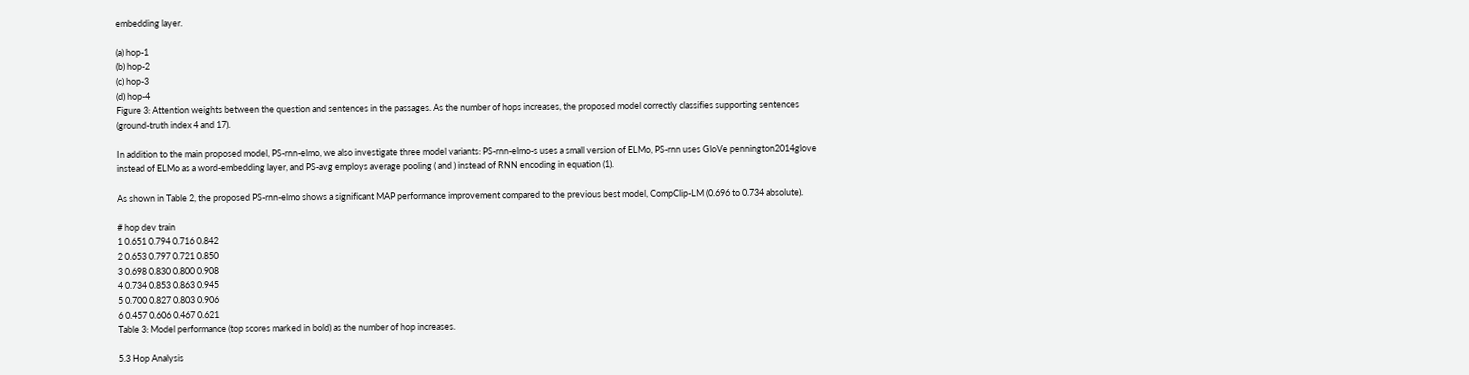embedding layer.

(a) hop-1
(b) hop-2
(c) hop-3
(d) hop-4
Figure 3: Attention weights between the question and sentences in the passages. As the number of hops increases, the proposed model correctly classifies supporting sentences (ground-truth index 4 and 17).

In addition to the main proposed model, PS-rnn-elmo, we also investigate three model variants: PS-rnn-elmo-s uses a small version of ELMo, PS-rnn uses GloVe pennington2014glove instead of ELMo as a word-embedding layer, and PS-avg employs average pooling ( and ) instead of RNN encoding in equation (1).

As shown in Table 2, the proposed PS-rnn-elmo shows a significant MAP performance improvement compared to the previous best model, CompClip-LM (0.696 to 0.734 absolute).

# hop dev train
1 0.651 0.794 0.716 0.842
2 0.653 0.797 0.721 0.850
3 0.698 0.830 0.800 0.908
4 0.734 0.853 0.863 0.945
5 0.700 0.827 0.803 0.906
6 0.457 0.606 0.467 0.621
Table 3: Model performance (top scores marked in bold) as the number of hop increases.

5.3 Hop Analysis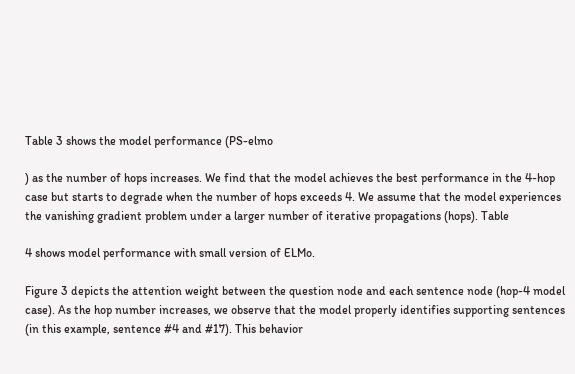Table 3 shows the model performance (PS-elmo

) as the number of hops increases. We find that the model achieves the best performance in the 4-hop case but starts to degrade when the number of hops exceeds 4. We assume that the model experiences the vanishing gradient problem under a larger number of iterative propagations (hops). Table

4 shows model performance with small version of ELMo.

Figure 3 depicts the attention weight between the question node and each sentence node (hop-4 model case). As the hop number increases, we observe that the model properly identifies supporting sentences (in this example, sentence #4 and #17). This behavior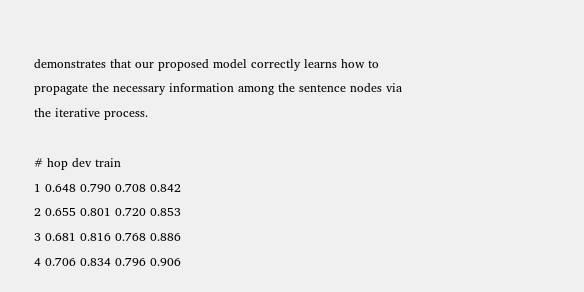demonstrates that our proposed model correctly learns how to propagate the necessary information among the sentence nodes via the iterative process.

# hop dev train
1 0.648 0.790 0.708 0.842
2 0.655 0.801 0.720 0.853
3 0.681 0.816 0.768 0.886
4 0.706 0.834 0.796 0.906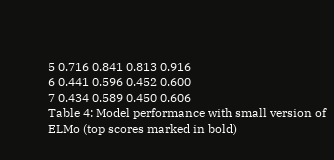5 0.716 0.841 0.813 0.916
6 0.441 0.596 0.452 0.600
7 0.434 0.589 0.450 0.606
Table 4: Model performance with small version of ELMo (top scores marked in bold)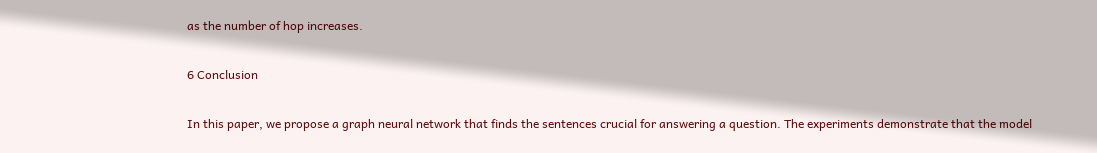as the number of hop increases.

6 Conclusion

In this paper, we propose a graph neural network that finds the sentences crucial for answering a question. The experiments demonstrate that the model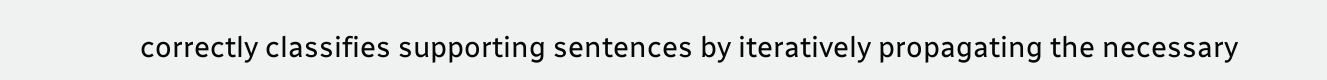correctly classifies supporting sentences by iteratively propagating the necessary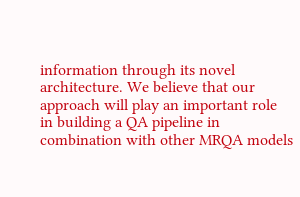information through its novel architecture. We believe that our approach will play an important role in building a QA pipeline in combination with other MRQA models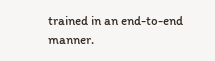trained in an end-to-end manner.